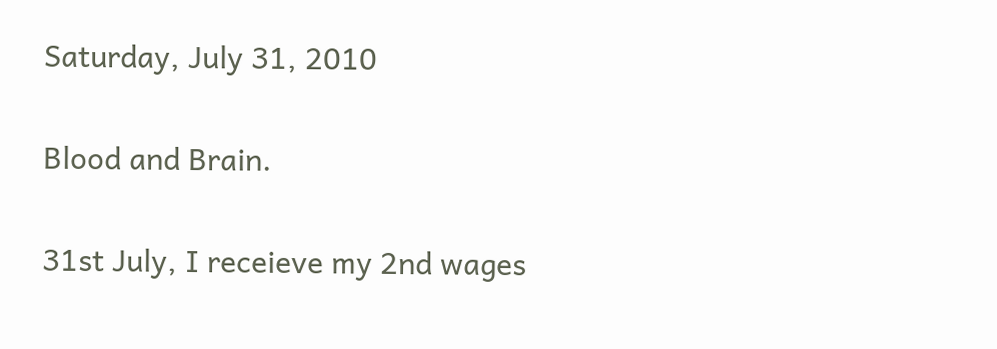Saturday, July 31, 2010

Blood and Brain.

31st July, I receieve my 2nd wages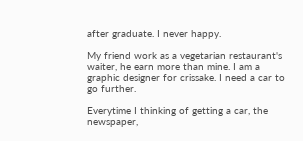after graduate. I never happy.

My friend work as a vegetarian restaurant's waiter, he earn more than mine. I am a graphic designer for crissake. I need a car to go further.

Everytime I thinking of getting a car, the newspaper,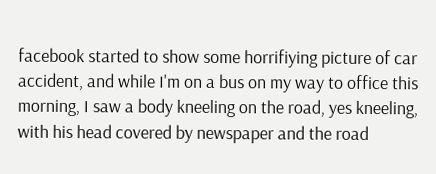facebook started to show some horrifiying picture of car accident, and while I'm on a bus on my way to office this morning, I saw a body kneeling on the road, yes kneeling, with his head covered by newspaper and the road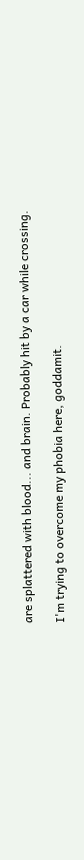are splattered with blood... and brain. Probably hit by a car while crossing.

I'm trying to overcome my phobia here, goddamit.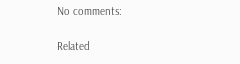No comments:

Related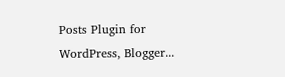Posts Plugin for WordPress, Blogger...